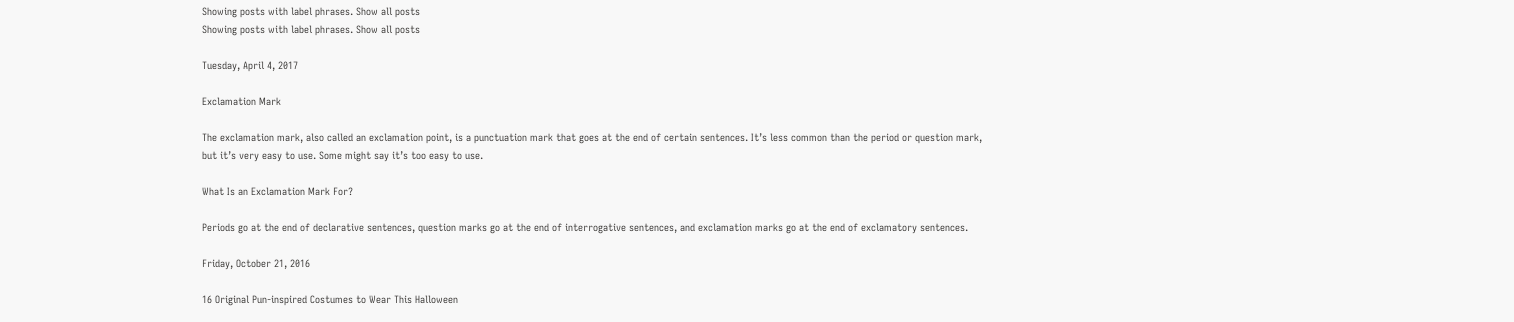Showing posts with label phrases. Show all posts
Showing posts with label phrases. Show all posts

Tuesday, April 4, 2017

Exclamation Mark

The exclamation mark, also called an exclamation point, is a punctuation mark that goes at the end of certain sentences. It’s less common than the period or question mark, but it’s very easy to use. Some might say it’s too easy to use.

What Is an Exclamation Mark For?

Periods go at the end of declarative sentences, question marks go at the end of interrogative sentences, and exclamation marks go at the end of exclamatory sentences.

Friday, October 21, 2016

16 Original Pun-inspired Costumes to Wear This Halloween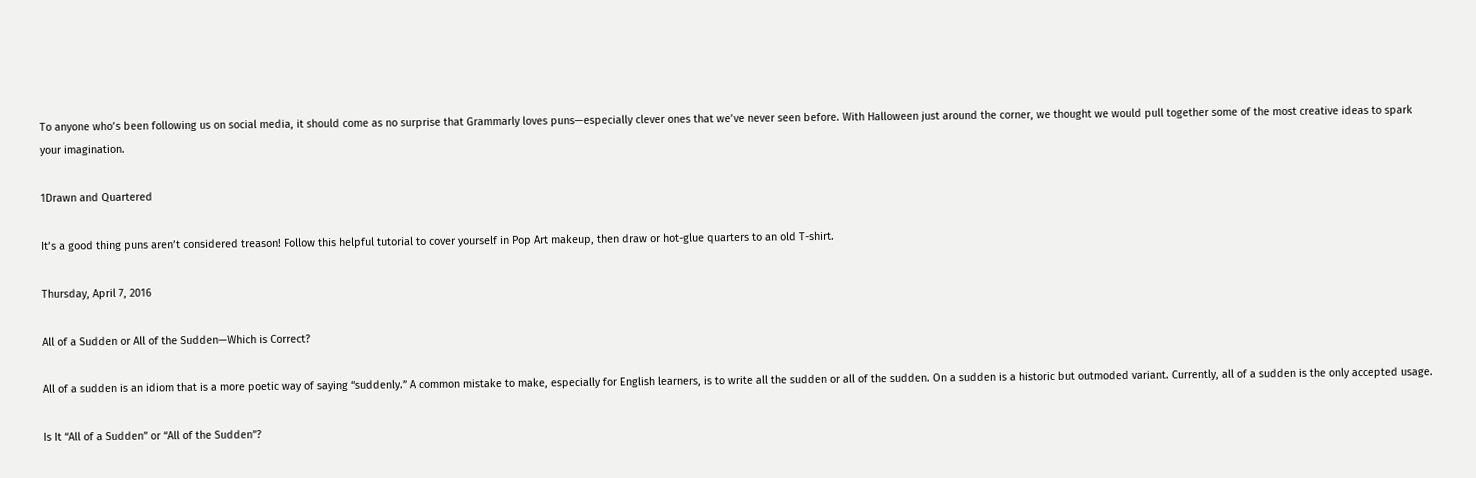To anyone who’s been following us on social media, it should come as no surprise that Grammarly loves puns—especially clever ones that we’ve never seen before. With Halloween just around the corner, we thought we would pull together some of the most creative ideas to spark your imagination.

1Drawn and Quartered

It’s a good thing puns aren’t considered treason! Follow this helpful tutorial to cover yourself in Pop Art makeup, then draw or hot-glue quarters to an old T-shirt.

Thursday, April 7, 2016

All of a Sudden or All of the Sudden—Which is Correct?

All of a sudden is an idiom that is a more poetic way of saying “suddenly.” A common mistake to make, especially for English learners, is to write all the sudden or all of the sudden. On a sudden is a historic but outmoded variant. Currently, all of a sudden is the only accepted usage.

Is It “All of a Sudden” or “All of the Sudden”?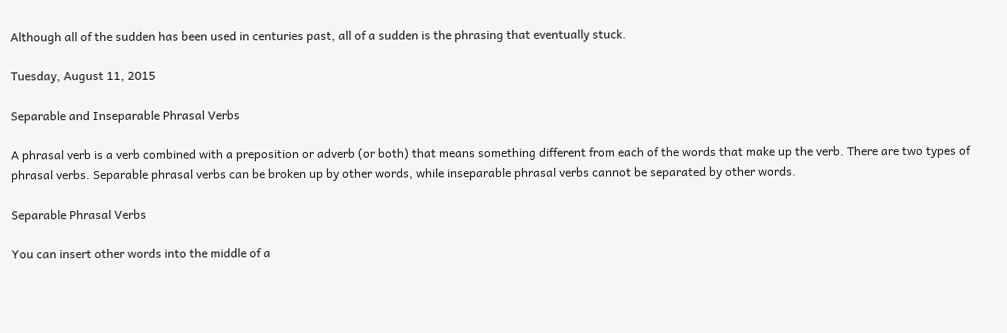Although all of the sudden has been used in centuries past, all of a sudden is the phrasing that eventually stuck.

Tuesday, August 11, 2015

Separable and Inseparable Phrasal Verbs

A phrasal verb is a verb combined with a preposition or adverb (or both) that means something different from each of the words that make up the verb. There are two types of phrasal verbs. Separable phrasal verbs can be broken up by other words, while inseparable phrasal verbs cannot be separated by other words.

Separable Phrasal Verbs

You can insert other words into the middle of a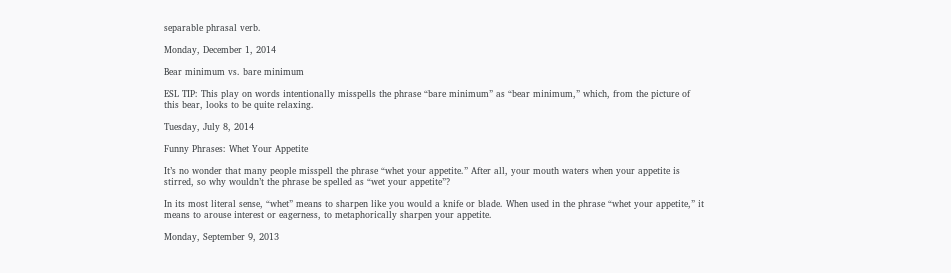separable phrasal verb.

Monday, December 1, 2014

Bear minimum vs. bare minimum

ESL TIP: This play on words intentionally misspells the phrase “bare minimum” as “bear minimum,” which, from the picture of this bear, looks to be quite relaxing.

Tuesday, July 8, 2014

Funny Phrases: Whet Your Appetite

It’s no wonder that many people misspell the phrase “whet your appetite.” After all, your mouth waters when your appetite is stirred, so why wouldn’t the phrase be spelled as “wet your appetite”?

In its most literal sense, “whet” means to sharpen like you would a knife or blade. When used in the phrase “whet your appetite,” it means to arouse interest or eagerness, to metaphorically sharpen your appetite.

Monday, September 9, 2013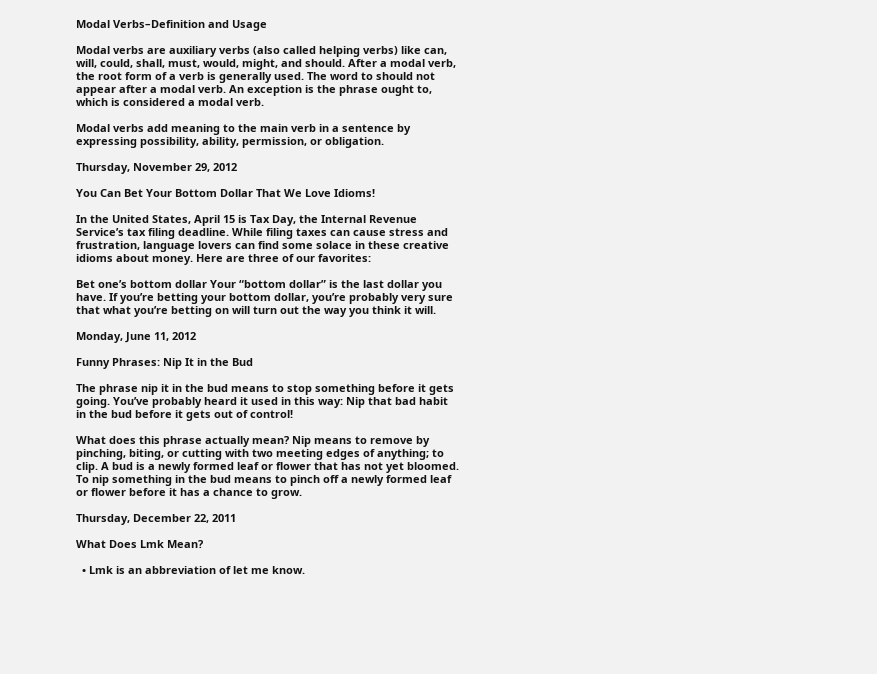Modal Verbs–Definition and Usage

Modal verbs are auxiliary verbs (also called helping verbs) like can, will, could, shall, must, would, might, and should. After a modal verb, the root form of a verb is generally used. The word to should not appear after a modal verb. An exception is the phrase ought to, which is considered a modal verb.

Modal verbs add meaning to the main verb in a sentence by expressing possibility, ability, permission, or obligation.

Thursday, November 29, 2012

You Can Bet Your Bottom Dollar That We Love Idioms!

In the United States, April 15 is Tax Day, the Internal Revenue Service’s tax filing deadline. While filing taxes can cause stress and frustration, language lovers can find some solace in these creative idioms about money. Here are three of our favorites:

Bet one’s bottom dollar Your “bottom dollar” is the last dollar you have. If you’re betting your bottom dollar, you’re probably very sure that what you’re betting on will turn out the way you think it will.

Monday, June 11, 2012

Funny Phrases: Nip It in the Bud

The phrase nip it in the bud means to stop something before it gets going. You’ve probably heard it used in this way: Nip that bad habit in the bud before it gets out of control!

What does this phrase actually mean? Nip means to remove by pinching, biting, or cutting with two meeting edges of anything; to clip. A bud is a newly formed leaf or flower that has not yet bloomed. To nip something in the bud means to pinch off a newly formed leaf or flower before it has a chance to grow.

Thursday, December 22, 2011

What Does Lmk Mean?

  • Lmk is an abbreviation of let me know.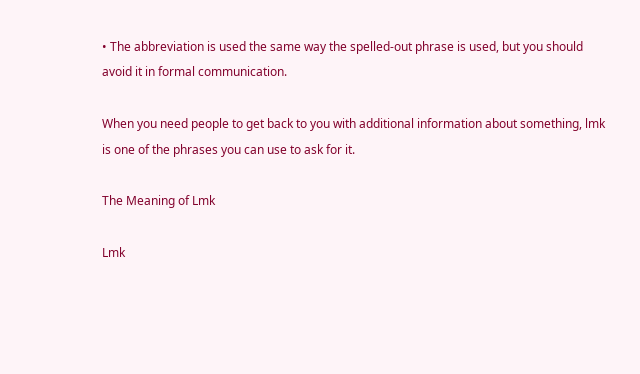• The abbreviation is used the same way the spelled-out phrase is used, but you should avoid it in formal communication.

When you need people to get back to you with additional information about something, lmk is one of the phrases you can use to ask for it.

The Meaning of Lmk

Lmk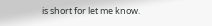is short for let me know.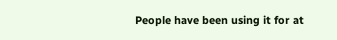People have been using it for at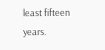least fifteen years.